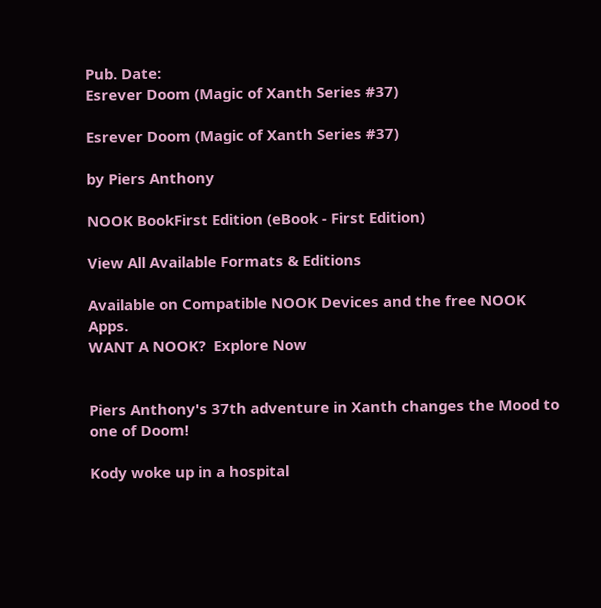Pub. Date:
Esrever Doom (Magic of Xanth Series #37)

Esrever Doom (Magic of Xanth Series #37)

by Piers Anthony

NOOK BookFirst Edition (eBook - First Edition)

View All Available Formats & Editions

Available on Compatible NOOK Devices and the free NOOK Apps.
WANT A NOOK?  Explore Now


Piers Anthony's 37th adventure in Xanth changes the Mood to one of Doom!

Kody woke up in a hospital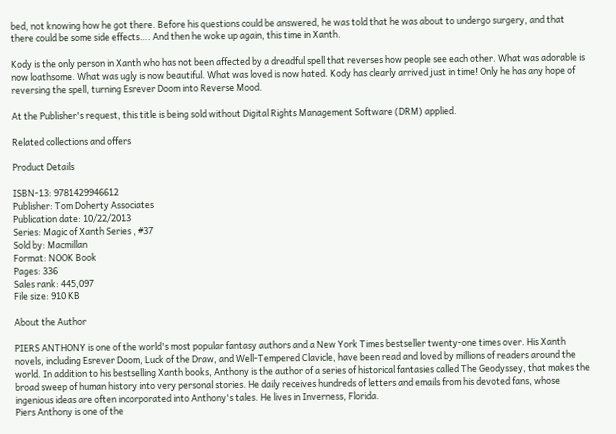bed, not knowing how he got there. Before his questions could be answered, he was told that he was about to undergo surgery, and that there could be some side effects…. And then he woke up again, this time in Xanth.

Kody is the only person in Xanth who has not been affected by a dreadful spell that reverses how people see each other. What was adorable is now loathsome. What was ugly is now beautiful. What was loved is now hated. Kody has clearly arrived just in time! Only he has any hope of reversing the spell, turning Esrever Doom into Reverse Mood.

At the Publisher's request, this title is being sold without Digital Rights Management Software (DRM) applied.

Related collections and offers

Product Details

ISBN-13: 9781429946612
Publisher: Tom Doherty Associates
Publication date: 10/22/2013
Series: Magic of Xanth Series , #37
Sold by: Macmillan
Format: NOOK Book
Pages: 336
Sales rank: 445,097
File size: 910 KB

About the Author

PIERS ANTHONY is one of the world's most popular fantasy authors and a New York Times bestseller twenty-one times over. His Xanth novels, including Esrever Doom, Luck of the Draw, and Well-Tempered Clavicle, have been read and loved by millions of readers around the world. In addition to his bestselling Xanth books, Anthony is the author of a series of historical fantasies called The Geodyssey, that makes the broad sweep of human history into very personal stories. He daily receives hundreds of letters and emails from his devoted fans, whose ingenious ideas are often incorporated into Anthony's tales. He lives in Inverness, Florida.
Piers Anthony is one of the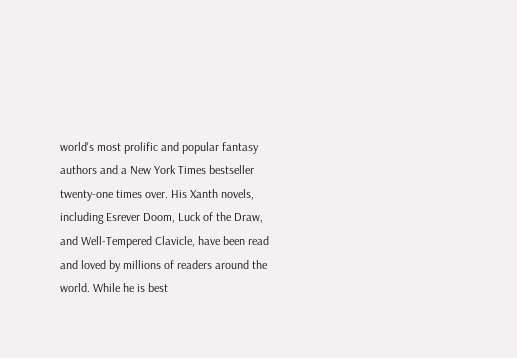world's most prolific and popular fantasy authors and a New York Times bestseller twenty-one times over. His Xanth novels, including Esrever Doom, Luck of the Draw, and Well-Tempered Clavicle, have been read and loved by millions of readers around the world. While he is best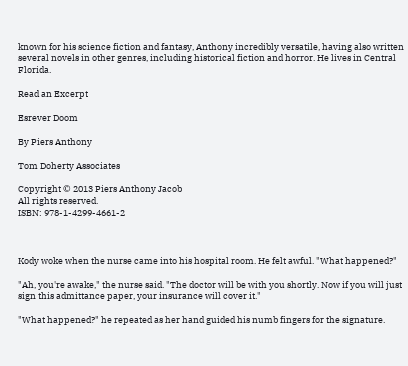known for his science fiction and fantasy, Anthony incredibly versatile, having also written several novels in other genres, including historical fiction and horror. He lives in Central Florida.

Read an Excerpt

Esrever Doom

By Piers Anthony

Tom Doherty Associates

Copyright © 2013 Piers Anthony Jacob
All rights reserved.
ISBN: 978-1-4299-4661-2



Kody woke when the nurse came into his hospital room. He felt awful. "What happened?"

"Ah, you're awake," the nurse said. "The doctor will be with you shortly. Now if you will just sign this admittance paper, your insurance will cover it."

"What happened?" he repeated as her hand guided his numb fingers for the signature.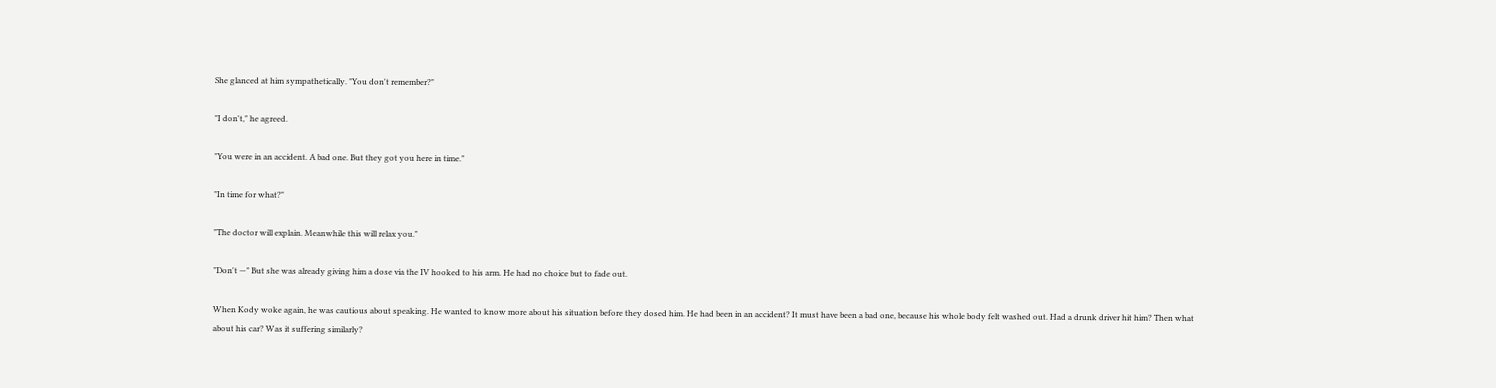She glanced at him sympathetically. "You don't remember?"

"I don't," he agreed.

"You were in an accident. A bad one. But they got you here in time."

"In time for what?"

"The doctor will explain. Meanwhile this will relax you."

"Don't —" But she was already giving him a dose via the IV hooked to his arm. He had no choice but to fade out.

When Kody woke again, he was cautious about speaking. He wanted to know more about his situation before they dosed him. He had been in an accident? It must have been a bad one, because his whole body felt washed out. Had a drunk driver hit him? Then what about his car? Was it suffering similarly?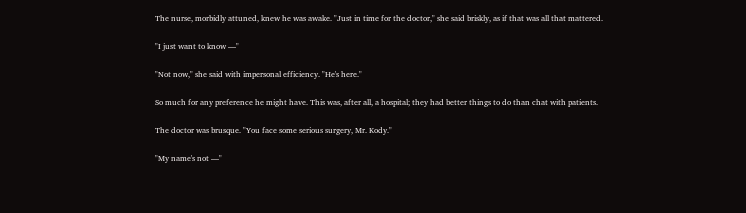The nurse, morbidly attuned, knew he was awake. "Just in time for the doctor," she said briskly, as if that was all that mattered.

"I just want to know —"

"Not now," she said with impersonal efficiency. "He's here."

So much for any preference he might have. This was, after all, a hospital; they had better things to do than chat with patients.

The doctor was brusque. "You face some serious surgery, Mr. Kody."

"My name's not —"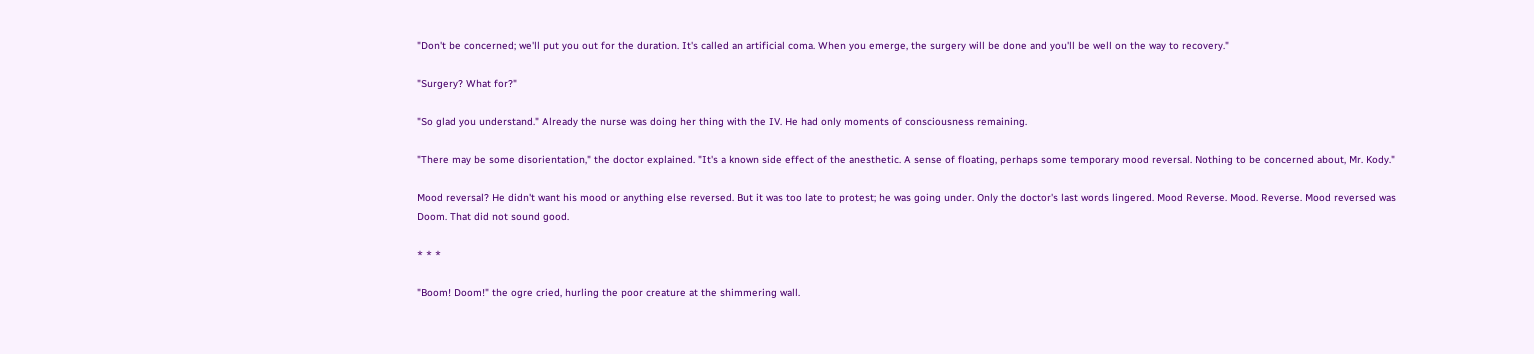"Don't be concerned; we'll put you out for the duration. It's called an artificial coma. When you emerge, the surgery will be done and you'll be well on the way to recovery."

"Surgery? What for?"

"So glad you understand." Already the nurse was doing her thing with the IV. He had only moments of consciousness remaining.

"There may be some disorientation," the doctor explained. "It's a known side effect of the anesthetic. A sense of floating, perhaps some temporary mood reversal. Nothing to be concerned about, Mr. Kody."

Mood reversal? He didn't want his mood or anything else reversed. But it was too late to protest; he was going under. Only the doctor's last words lingered. Mood Reverse. Mood. Reverse. Mood reversed was Doom. That did not sound good.

* * *

"Boom! Doom!" the ogre cried, hurling the poor creature at the shimmering wall.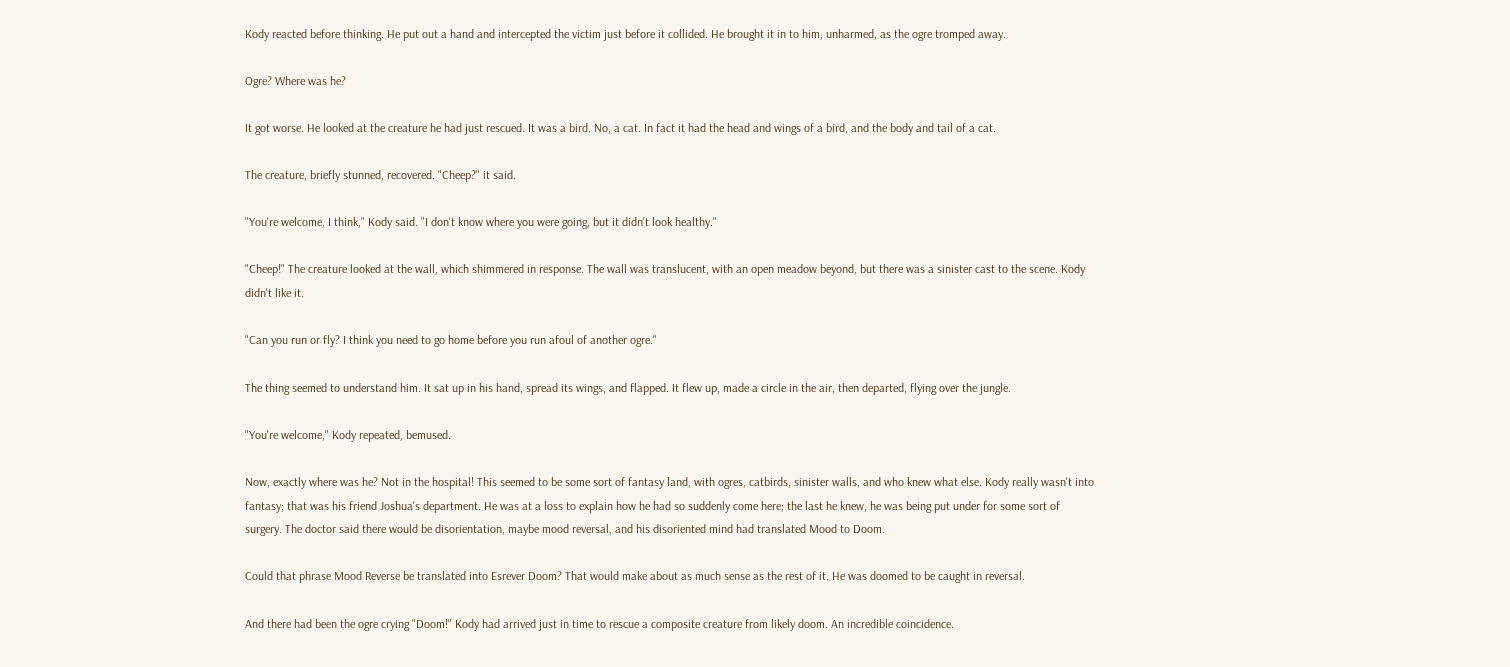Kody reacted before thinking. He put out a hand and intercepted the victim just before it collided. He brought it in to him, unharmed, as the ogre tromped away.

Ogre? Where was he?

It got worse. He looked at the creature he had just rescued. It was a bird. No, a cat. In fact it had the head and wings of a bird, and the body and tail of a cat.

The creature, briefly stunned, recovered. "Cheep?" it said.

"You're welcome, I think," Kody said. "I don't know where you were going, but it didn't look healthy."

"Cheep!" The creature looked at the wall, which shimmered in response. The wall was translucent, with an open meadow beyond, but there was a sinister cast to the scene. Kody didn't like it.

"Can you run or fly? I think you need to go home before you run afoul of another ogre."

The thing seemed to understand him. It sat up in his hand, spread its wings, and flapped. It flew up, made a circle in the air, then departed, flying over the jungle.

"You're welcome," Kody repeated, bemused.

Now, exactly where was he? Not in the hospital! This seemed to be some sort of fantasy land, with ogres, catbirds, sinister walls, and who knew what else. Kody really wasn't into fantasy; that was his friend Joshua's department. He was at a loss to explain how he had so suddenly come here; the last he knew, he was being put under for some sort of surgery. The doctor said there would be disorientation, maybe mood reversal, and his disoriented mind had translated Mood to Doom.

Could that phrase Mood Reverse be translated into Esrever Doom? That would make about as much sense as the rest of it. He was doomed to be caught in reversal.

And there had been the ogre crying "Doom!" Kody had arrived just in time to rescue a composite creature from likely doom. An incredible coincidence.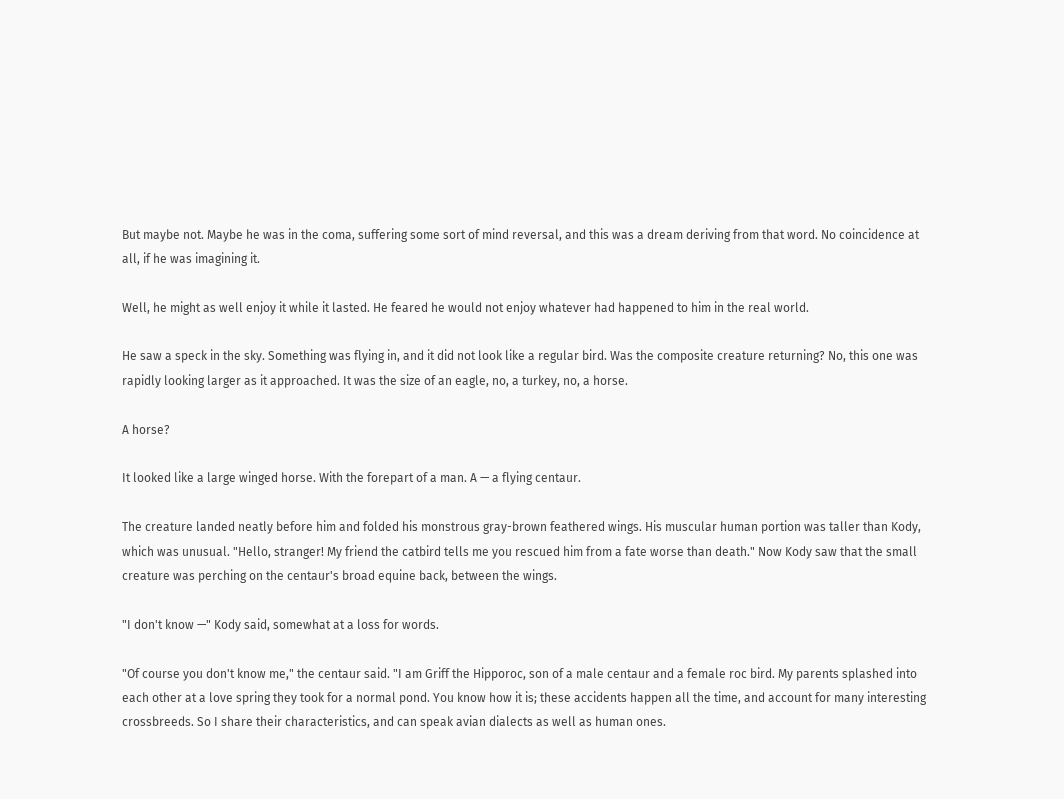But maybe not. Maybe he was in the coma, suffering some sort of mind reversal, and this was a dream deriving from that word. No coincidence at all, if he was imagining it.

Well, he might as well enjoy it while it lasted. He feared he would not enjoy whatever had happened to him in the real world.

He saw a speck in the sky. Something was flying in, and it did not look like a regular bird. Was the composite creature returning? No, this one was rapidly looking larger as it approached. It was the size of an eagle, no, a turkey, no, a horse.

A horse?

It looked like a large winged horse. With the forepart of a man. A — a flying centaur.

The creature landed neatly before him and folded his monstrous gray-brown feathered wings. His muscular human portion was taller than Kody, which was unusual. "Hello, stranger! My friend the catbird tells me you rescued him from a fate worse than death." Now Kody saw that the small creature was perching on the centaur's broad equine back, between the wings.

"I don't know —" Kody said, somewhat at a loss for words.

"Of course you don't know me," the centaur said. "I am Griff the Hipporoc, son of a male centaur and a female roc bird. My parents splashed into each other at a love spring they took for a normal pond. You know how it is; these accidents happen all the time, and account for many interesting crossbreeds. So I share their characteristics, and can speak avian dialects as well as human ones.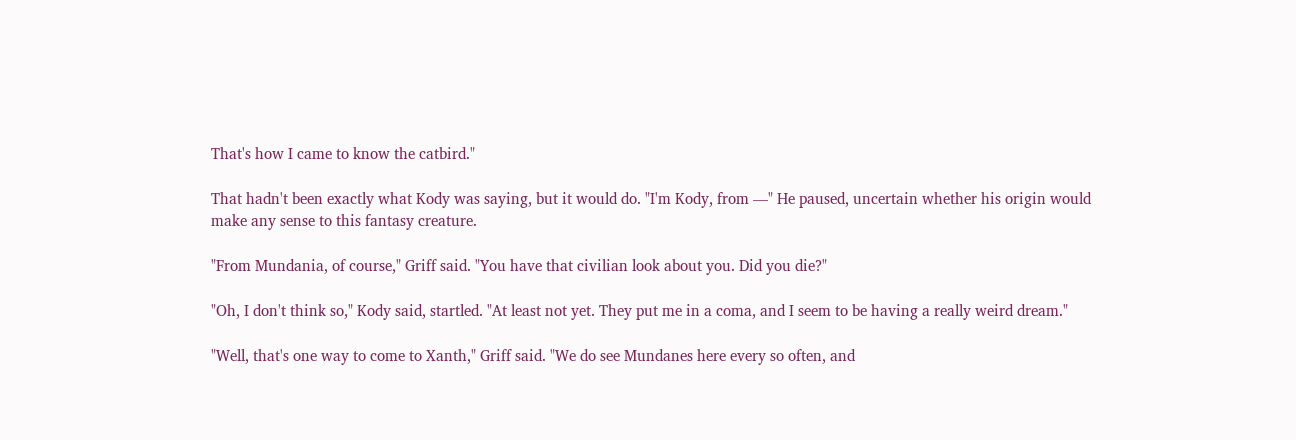That's how I came to know the catbird."

That hadn't been exactly what Kody was saying, but it would do. "I'm Kody, from —" He paused, uncertain whether his origin would make any sense to this fantasy creature.

"From Mundania, of course," Griff said. "You have that civilian look about you. Did you die?"

"Oh, I don't think so," Kody said, startled. "At least not yet. They put me in a coma, and I seem to be having a really weird dream."

"Well, that's one way to come to Xanth," Griff said. "We do see Mundanes here every so often, and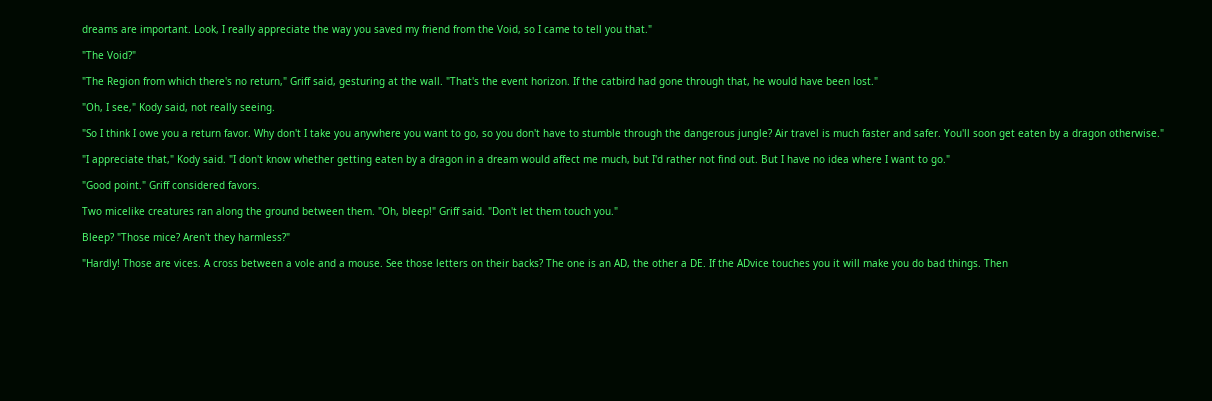dreams are important. Look, I really appreciate the way you saved my friend from the Void, so I came to tell you that."

"The Void?"

"The Region from which there's no return," Griff said, gesturing at the wall. "That's the event horizon. If the catbird had gone through that, he would have been lost."

"Oh, I see," Kody said, not really seeing.

"So I think I owe you a return favor. Why don't I take you anywhere you want to go, so you don't have to stumble through the dangerous jungle? Air travel is much faster and safer. You'll soon get eaten by a dragon otherwise."

"I appreciate that," Kody said. "I don't know whether getting eaten by a dragon in a dream would affect me much, but I'd rather not find out. But I have no idea where I want to go."

"Good point." Griff considered favors.

Two micelike creatures ran along the ground between them. "Oh, bleep!" Griff said. "Don't let them touch you."

Bleep? "Those mice? Aren't they harmless?"

"Hardly! Those are vices. A cross between a vole and a mouse. See those letters on their backs? The one is an AD, the other a DE. If the ADvice touches you it will make you do bad things. Then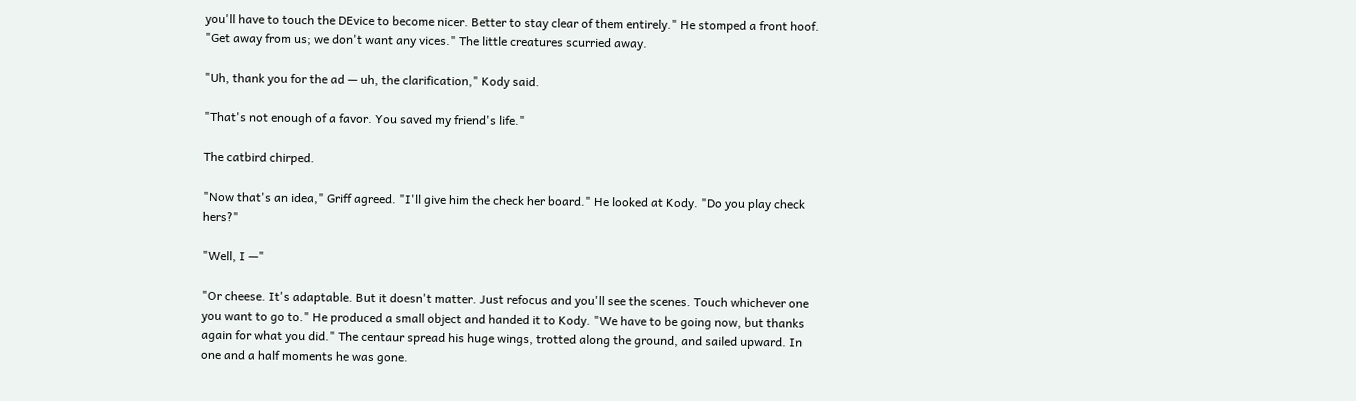you'll have to touch the DEvice to become nicer. Better to stay clear of them entirely." He stomped a front hoof. "Get away from us; we don't want any vices." The little creatures scurried away.

"Uh, thank you for the ad — uh, the clarification," Kody said.

"That's not enough of a favor. You saved my friend's life."

The catbird chirped.

"Now that's an idea," Griff agreed. "I'll give him the check her board." He looked at Kody. "Do you play check hers?"

"Well, I —"

"Or cheese. It's adaptable. But it doesn't matter. Just refocus and you'll see the scenes. Touch whichever one you want to go to." He produced a small object and handed it to Kody. "We have to be going now, but thanks again for what you did." The centaur spread his huge wings, trotted along the ground, and sailed upward. In one and a half moments he was gone.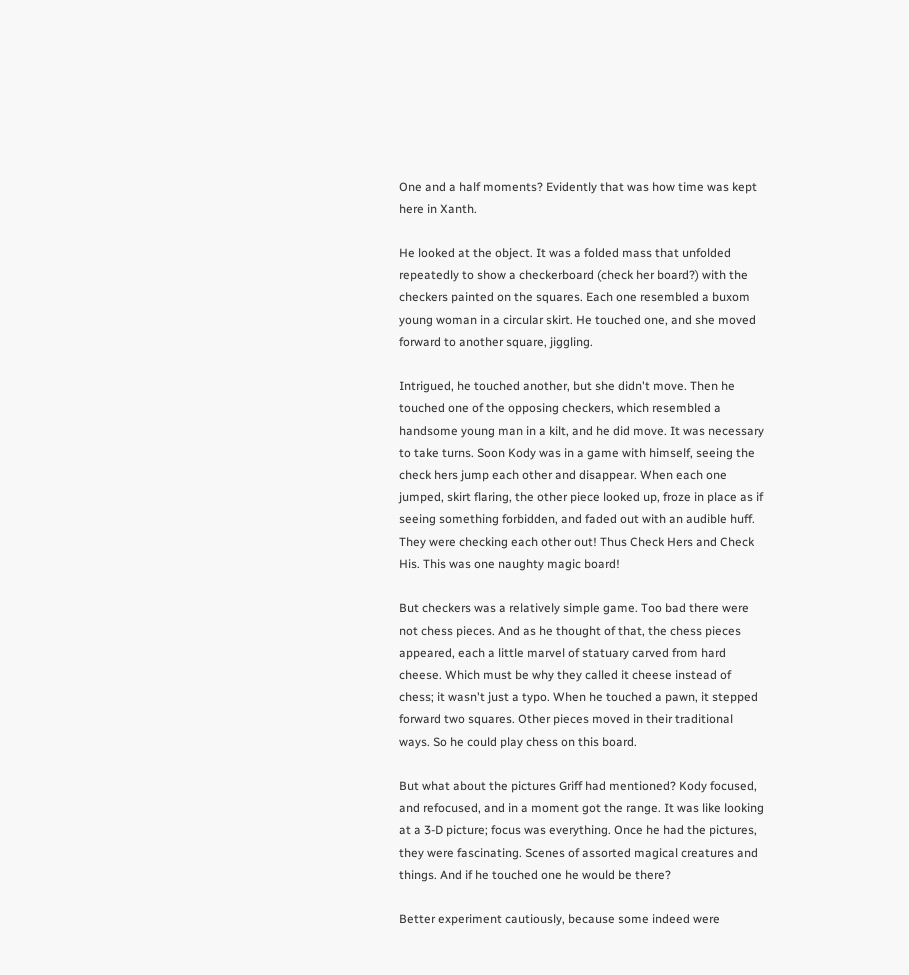One and a half moments? Evidently that was how time was kept here in Xanth.

He looked at the object. It was a folded mass that unfolded repeatedly to show a checkerboard (check her board?) with the checkers painted on the squares. Each one resembled a buxom young woman in a circular skirt. He touched one, and she moved forward to another square, jiggling.

Intrigued, he touched another, but she didn't move. Then he touched one of the opposing checkers, which resembled a handsome young man in a kilt, and he did move. It was necessary to take turns. Soon Kody was in a game with himself, seeing the check hers jump each other and disappear. When each one jumped, skirt flaring, the other piece looked up, froze in place as if seeing something forbidden, and faded out with an audible huff. They were checking each other out! Thus Check Hers and Check His. This was one naughty magic board!

But checkers was a relatively simple game. Too bad there were not chess pieces. And as he thought of that, the chess pieces appeared, each a little marvel of statuary carved from hard cheese. Which must be why they called it cheese instead of chess; it wasn't just a typo. When he touched a pawn, it stepped forward two squares. Other pieces moved in their traditional ways. So he could play chess on this board.

But what about the pictures Griff had mentioned? Kody focused, and refocused, and in a moment got the range. It was like looking at a 3-D picture; focus was everything. Once he had the pictures, they were fascinating. Scenes of assorted magical creatures and things. And if he touched one he would be there?

Better experiment cautiously, because some indeed were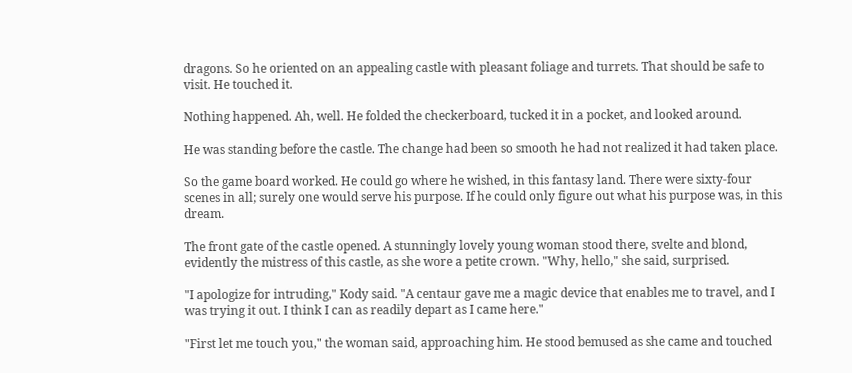dragons. So he oriented on an appealing castle with pleasant foliage and turrets. That should be safe to visit. He touched it.

Nothing happened. Ah, well. He folded the checkerboard, tucked it in a pocket, and looked around.

He was standing before the castle. The change had been so smooth he had not realized it had taken place.

So the game board worked. He could go where he wished, in this fantasy land. There were sixty-four scenes in all; surely one would serve his purpose. If he could only figure out what his purpose was, in this dream.

The front gate of the castle opened. A stunningly lovely young woman stood there, svelte and blond, evidently the mistress of this castle, as she wore a petite crown. "Why, hello," she said, surprised.

"I apologize for intruding," Kody said. "A centaur gave me a magic device that enables me to travel, and I was trying it out. I think I can as readily depart as I came here."

"First let me touch you," the woman said, approaching him. He stood bemused as she came and touched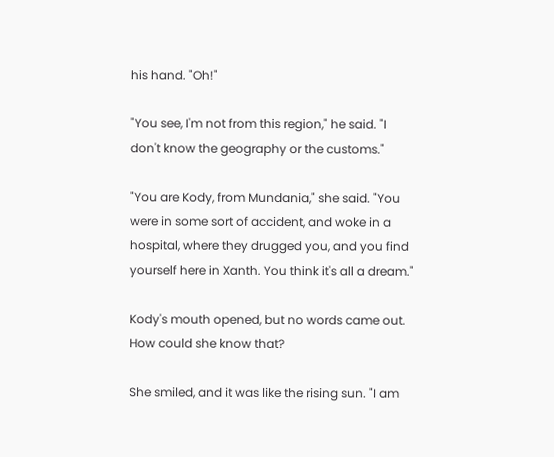his hand. "Oh!"

"You see, I'm not from this region," he said. "I don't know the geography or the customs."

"You are Kody, from Mundania," she said. "You were in some sort of accident, and woke in a hospital, where they drugged you, and you find yourself here in Xanth. You think it's all a dream."

Kody's mouth opened, but no words came out. How could she know that?

She smiled, and it was like the rising sun. "I am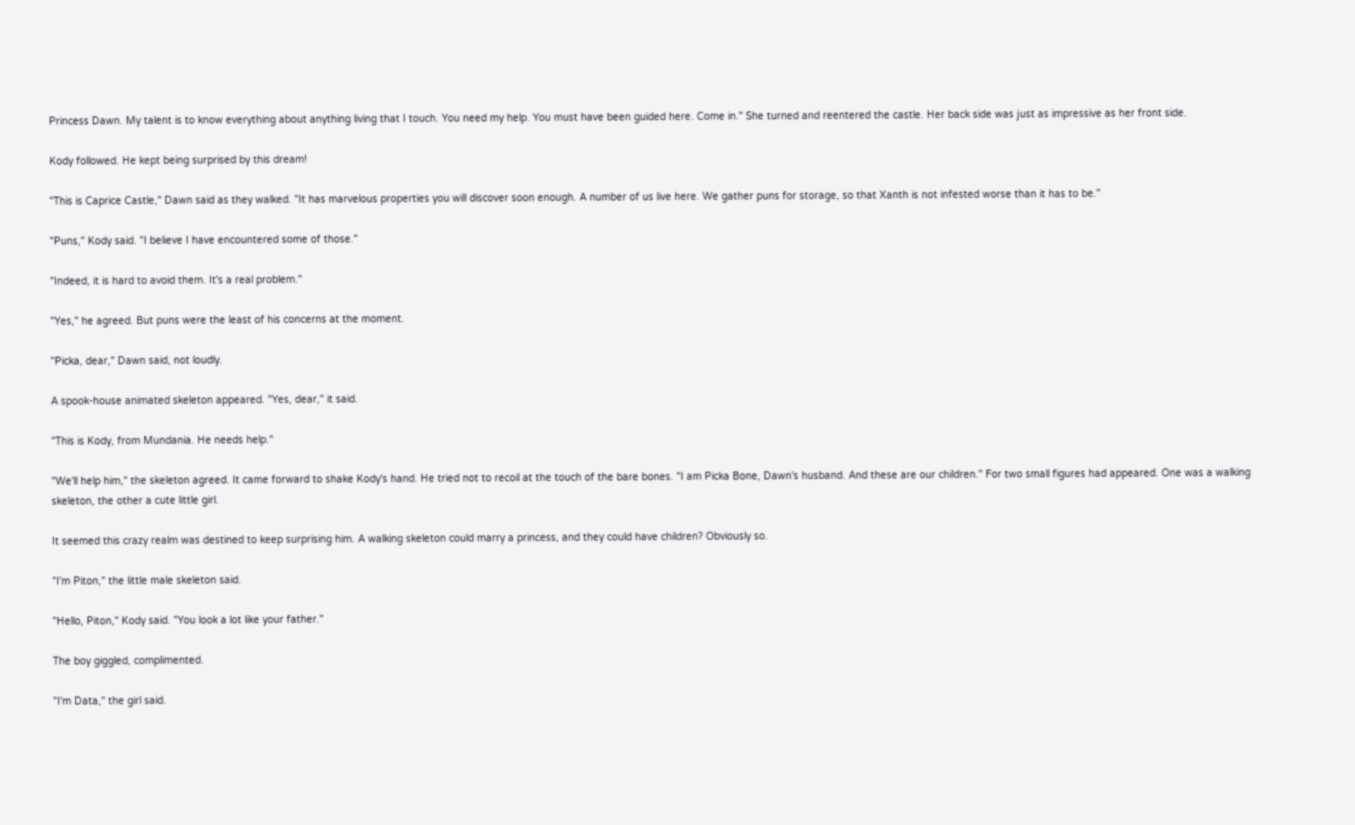Princess Dawn. My talent is to know everything about anything living that I touch. You need my help. You must have been guided here. Come in." She turned and reentered the castle. Her back side was just as impressive as her front side.

Kody followed. He kept being surprised by this dream!

"This is Caprice Castle," Dawn said as they walked. "It has marvelous properties you will discover soon enough. A number of us live here. We gather puns for storage, so that Xanth is not infested worse than it has to be."

"Puns," Kody said. "I believe I have encountered some of those."

"Indeed, it is hard to avoid them. It's a real problem."

"Yes," he agreed. But puns were the least of his concerns at the moment.

"Picka, dear," Dawn said, not loudly.

A spook-house animated skeleton appeared. "Yes, dear," it said.

"This is Kody, from Mundania. He needs help."

"We'll help him," the skeleton agreed. It came forward to shake Kody's hand. He tried not to recoil at the touch of the bare bones. "I am Picka Bone, Dawn's husband. And these are our children." For two small figures had appeared. One was a walking skeleton, the other a cute little girl.

It seemed this crazy realm was destined to keep surprising him. A walking skeleton could marry a princess, and they could have children? Obviously so.

"I'm Piton," the little male skeleton said.

"Hello, Piton," Kody said. "You look a lot like your father."

The boy giggled, complimented.

"I'm Data," the girl said.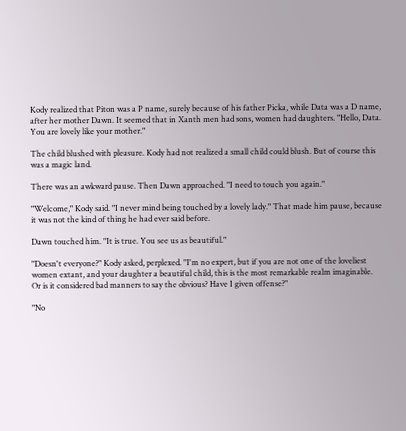Kody realized that Piton was a P name, surely because of his father Picka, while Data was a D name, after her mother Dawn. It seemed that in Xanth men had sons, women had daughters. "Hello, Data. You are lovely like your mother."

The child blushed with pleasure. Kody had not realized a small child could blush. But of course this was a magic land.

There was an awkward pause. Then Dawn approached. "I need to touch you again."

"Welcome," Kody said. "I never mind being touched by a lovely lady." That made him pause, because it was not the kind of thing he had ever said before.

Dawn touched him. "It is true. You see us as beautiful."

"Doesn't everyone?" Kody asked, perplexed. "I'm no expert, but if you are not one of the loveliest women extant, and your daughter a beautiful child, this is the most remarkable realm imaginable. Or is it considered bad manners to say the obvious? Have I given offense?"

"No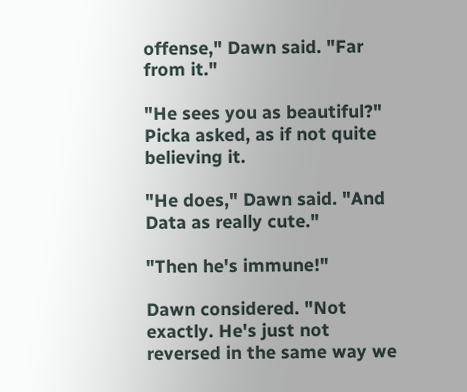offense," Dawn said. "Far from it."

"He sees you as beautiful?" Picka asked, as if not quite believing it.

"He does," Dawn said. "And Data as really cute."

"Then he's immune!"

Dawn considered. "Not exactly. He's just not reversed in the same way we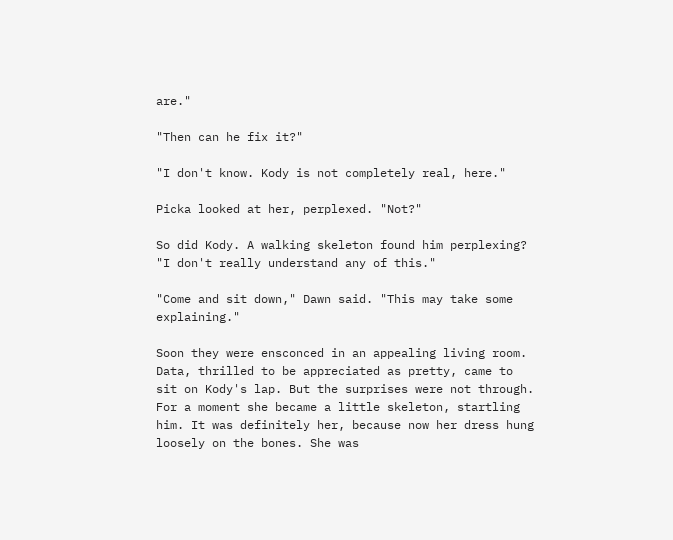are."

"Then can he fix it?"

"I don't know. Kody is not completely real, here."

Picka looked at her, perplexed. "Not?"

So did Kody. A walking skeleton found him perplexing? "I don't really understand any of this."

"Come and sit down," Dawn said. "This may take some explaining."

Soon they were ensconced in an appealing living room. Data, thrilled to be appreciated as pretty, came to sit on Kody's lap. But the surprises were not through. For a moment she became a little skeleton, startling him. It was definitely her, because now her dress hung loosely on the bones. She was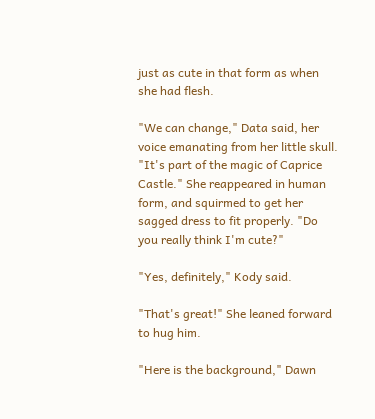just as cute in that form as when she had flesh.

"We can change," Data said, her voice emanating from her little skull. "It's part of the magic of Caprice Castle." She reappeared in human form, and squirmed to get her sagged dress to fit properly. "Do you really think I'm cute?"

"Yes, definitely," Kody said.

"That's great!" She leaned forward to hug him.

"Here is the background," Dawn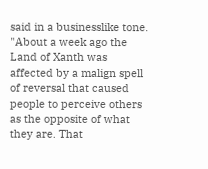said in a businesslike tone. "About a week ago the Land of Xanth was affected by a malign spell of reversal that caused people to perceive others as the opposite of what they are. That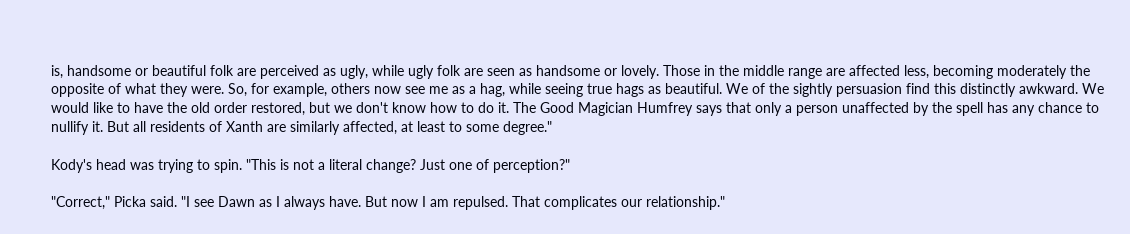is, handsome or beautiful folk are perceived as ugly, while ugly folk are seen as handsome or lovely. Those in the middle range are affected less, becoming moderately the opposite of what they were. So, for example, others now see me as a hag, while seeing true hags as beautiful. We of the sightly persuasion find this distinctly awkward. We would like to have the old order restored, but we don't know how to do it. The Good Magician Humfrey says that only a person unaffected by the spell has any chance to nullify it. But all residents of Xanth are similarly affected, at least to some degree."

Kody's head was trying to spin. "This is not a literal change? Just one of perception?"

"Correct," Picka said. "I see Dawn as I always have. But now I am repulsed. That complicates our relationship."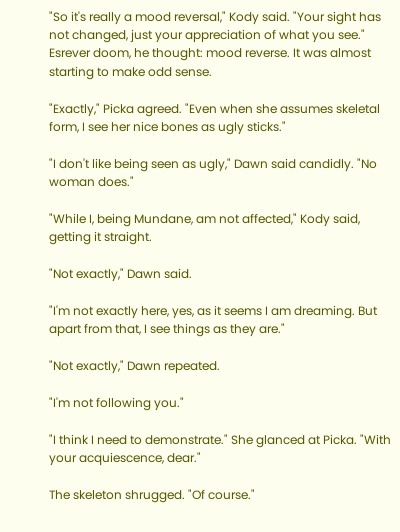"So it's really a mood reversal," Kody said. "Your sight has not changed, just your appreciation of what you see." Esrever doom, he thought: mood reverse. It was almost starting to make odd sense.

"Exactly," Picka agreed. "Even when she assumes skeletal form, I see her nice bones as ugly sticks."

"I don't like being seen as ugly," Dawn said candidly. "No woman does."

"While I, being Mundane, am not affected," Kody said, getting it straight.

"Not exactly," Dawn said.

"I'm not exactly here, yes, as it seems I am dreaming. But apart from that, I see things as they are."

"Not exactly," Dawn repeated.

"I'm not following you."

"I think I need to demonstrate." She glanced at Picka. "With your acquiescence, dear."

The skeleton shrugged. "Of course."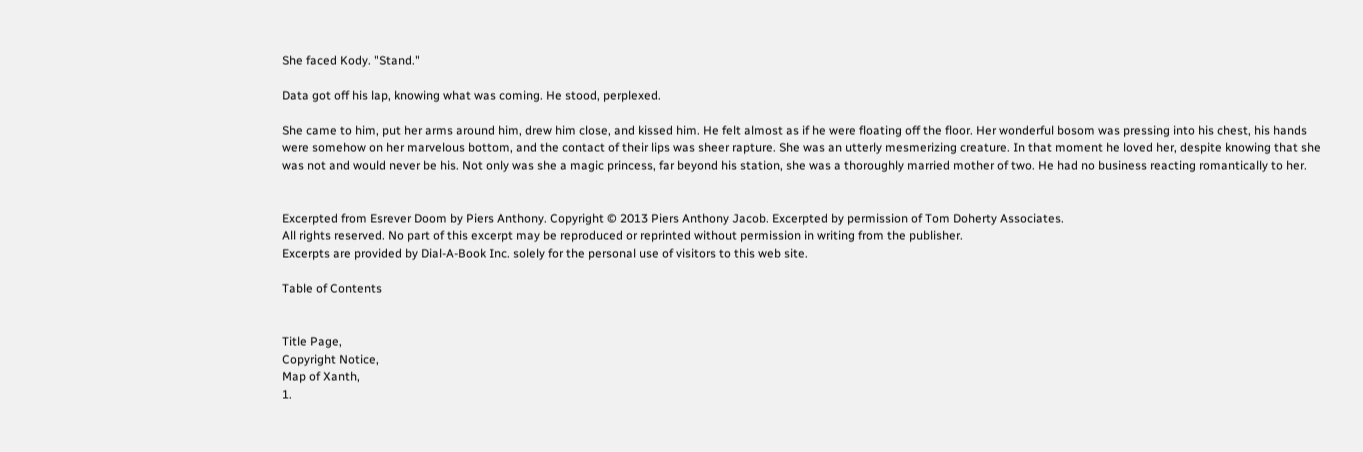She faced Kody. "Stand."

Data got off his lap, knowing what was coming. He stood, perplexed.

She came to him, put her arms around him, drew him close, and kissed him. He felt almost as if he were floating off the floor. Her wonderful bosom was pressing into his chest, his hands were somehow on her marvelous bottom, and the contact of their lips was sheer rapture. She was an utterly mesmerizing creature. In that moment he loved her, despite knowing that she was not and would never be his. Not only was she a magic princess, far beyond his station, she was a thoroughly married mother of two. He had no business reacting romantically to her.


Excerpted from Esrever Doom by Piers Anthony. Copyright © 2013 Piers Anthony Jacob. Excerpted by permission of Tom Doherty Associates.
All rights reserved. No part of this excerpt may be reproduced or reprinted without permission in writing from the publisher.
Excerpts are provided by Dial-A-Book Inc. solely for the personal use of visitors to this web site.

Table of Contents


Title Page,
Copyright Notice,
Map of Xanth,
1.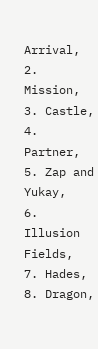Arrival,
2. Mission,
3. Castle,
4. Partner,
5. Zap and Yukay,
6. Illusion Fields,
7. Hades,
8. Dragon,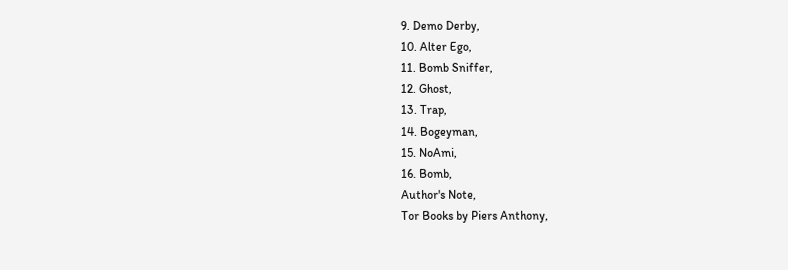9. Demo Derby,
10. Alter Ego,
11. Bomb Sniffer,
12. Ghost,
13. Trap,
14. Bogeyman,
15. NoAmi,
16. Bomb,
Author's Note,
Tor Books by Piers Anthony,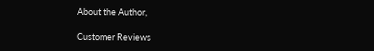About the Author,

Customer Reviews